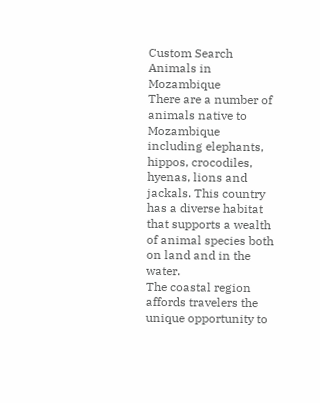Custom Search
Animals in Mozambique
There are a number of animals native to Mozambique including elephants, hippos, crocodiles, hyenas, lions and jackals. This country has a diverse habitat that supports a wealth of animal species both on land and in the water.
The coastal region affords travelers the unique opportunity to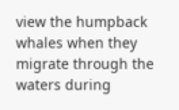view the humpback whales when they migrate through the waters during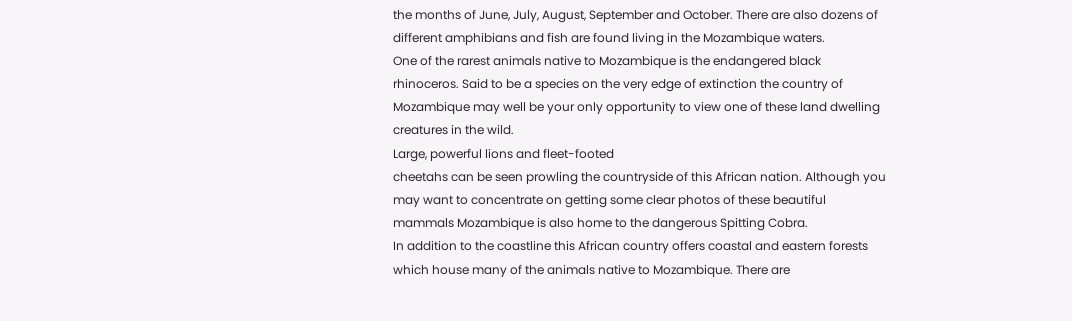the months of June, July, August, September and October. There are also dozens of different amphibians and fish are found living in the Mozambique waters.
One of the rarest animals native to Mozambique is the endangered black rhinoceros. Said to be a species on the very edge of extinction the country of Mozambique may well be your only opportunity to view one of these land dwelling creatures in the wild.
Large, powerful lions and fleet-footed
cheetahs can be seen prowling the countryside of this African nation. Although you may want to concentrate on getting some clear photos of these beautiful mammals Mozambique is also home to the dangerous Spitting Cobra.
In addition to the coastline this African country offers coastal and eastern forests which house many of the animals native to Mozambique. There are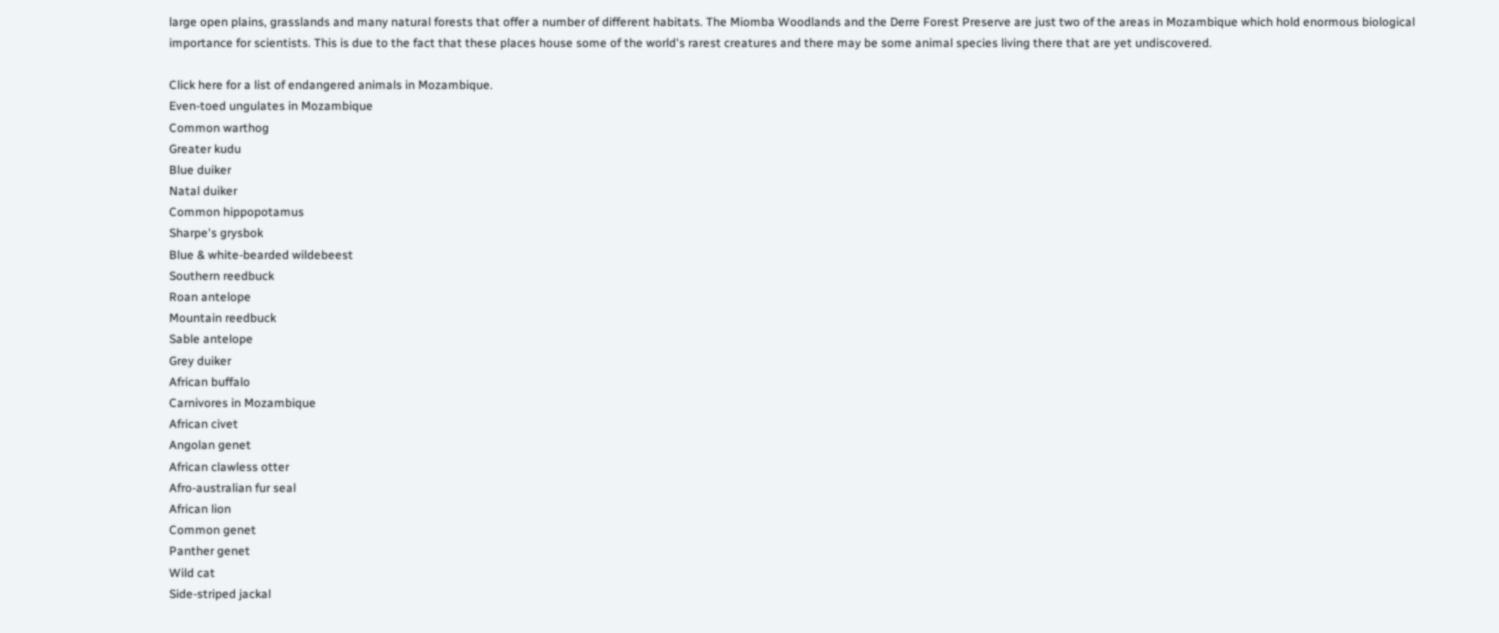large open plains, grasslands and many natural forests that offer a number of different habitats. The Miomba Woodlands and the Derre Forest Preserve are just two of the areas in Mozambique which hold enormous biological importance for scientists. This is due to the fact that these places house some of the world's rarest creatures and there may be some animal species living there that are yet undiscovered.

Click here for a list of endangered animals in Mozambique.
Even-toed ungulates in Mozambique
Common warthog
Greater kudu
Blue duiker
Natal duiker
Common hippopotamus
Sharpe's grysbok
Blue & white-bearded wildebeest
Southern reedbuck
Roan antelope
Mountain reedbuck
Sable antelope
Grey duiker
African buffalo
Carnivores in Mozambique
African civet
Angolan genet
African clawless otter
Afro-australian fur seal
African lion
Common genet
Panther genet
Wild cat
Side-striped jackal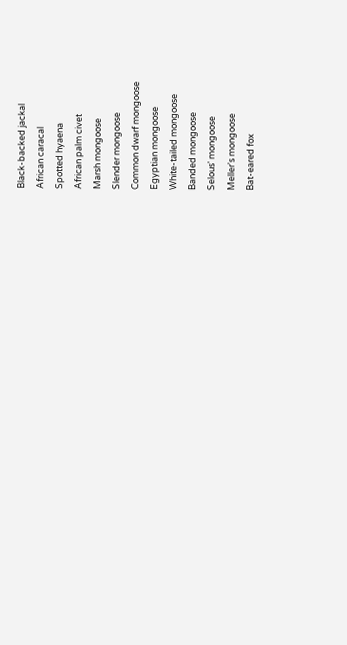Black-backed jackal
African caracal
Spotted hyaena
African palm civet
Marsh mongoose
Slender mongoose
Common dwarf mongoose
Egyptian mongoose
White-tailed mongoose
Banded mongoose
Selous' mongoose
Meller's mongoose
Bat-eared fox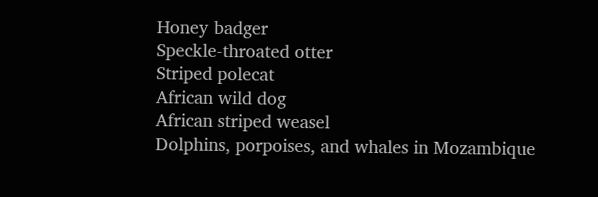Honey badger
Speckle-throated otter
Striped polecat
African wild dog
African striped weasel
Dolphins, porpoises, and whales in Mozambique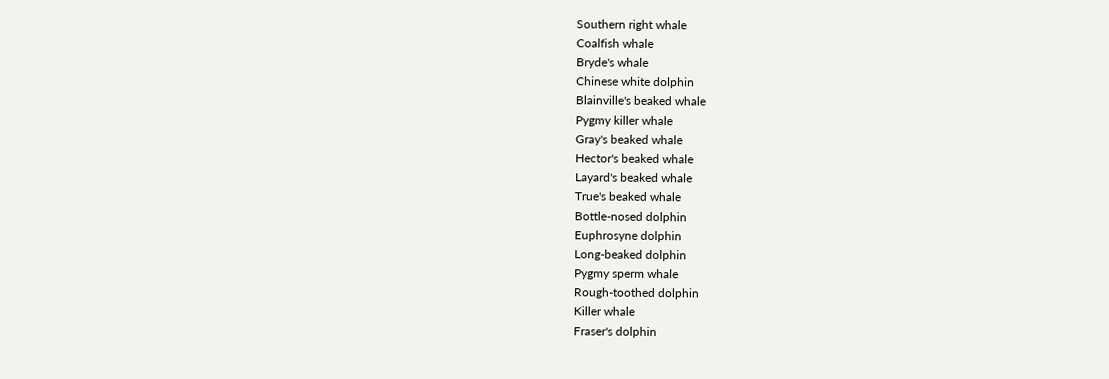Southern right whale
Coalfish whale
Bryde's whale
Chinese white dolphin
Blainville's beaked whale
Pygmy killer whale
Gray's beaked whale
Hector's beaked whale
Layard's beaked whale
True's beaked whale
Bottle-nosed dolphin
Euphrosyne dolphin
Long-beaked dolphin
Pygmy sperm whale
Rough-toothed dolphin
Killer whale
Fraser's dolphin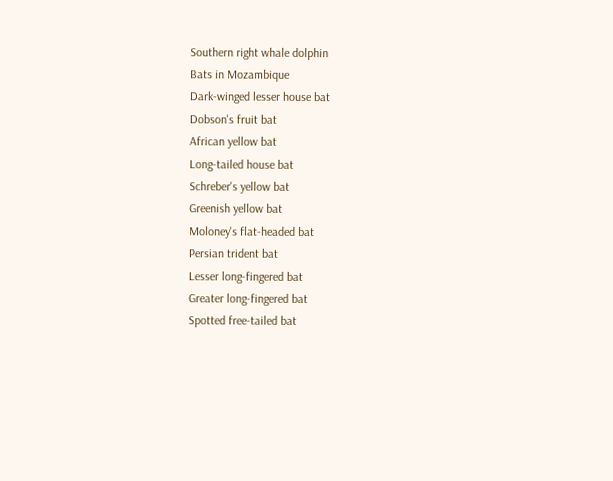Southern right whale dolphin
Bats in Mozambique
Dark-winged lesser house bat
Dobson's fruit bat
African yellow bat
Long-tailed house bat
Schreber's yellow bat
Greenish yellow bat
Moloney's flat-headed bat
Persian trident bat
Lesser long-fingered bat
Greater long-fingered bat
Spotted free-tailed bat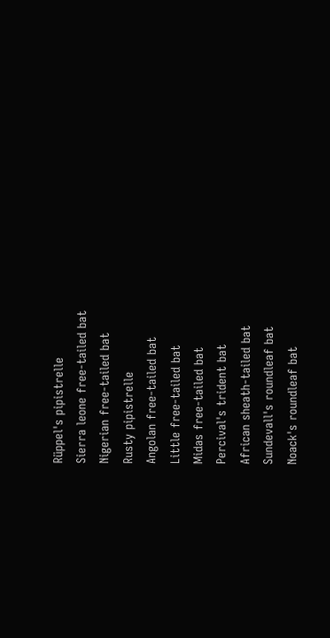Rüppel's pipistrelle
Sierra leone free-tailed bat
Nigerian free-tailed bat
Rusty pipistrelle
Angolan free-tailed bat
Little free-tailed bat
Midas free-tailed bat
Percival's trident bat
African sheath-tailed bat
Sundevall's roundleaf bat
Noack's roundleaf bat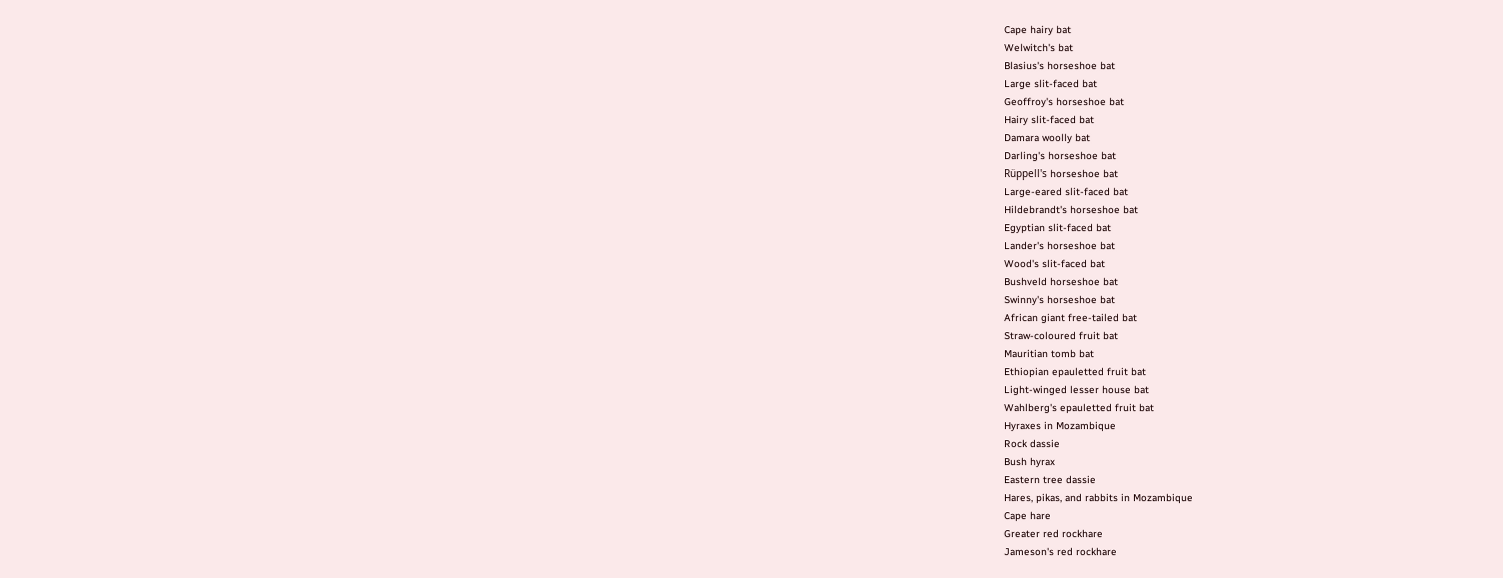Cape hairy bat
Welwitch's bat
Blasius's horseshoe bat
Large slit-faced bat
Geoffroy's horseshoe bat
Hairy slit-faced bat
Damara woolly bat
Darling's horseshoe bat
Rüppell's horseshoe bat
Large-eared slit-faced bat
Hildebrandt's horseshoe bat
Egyptian slit-faced bat
Lander's horseshoe bat
Wood's slit-faced bat
Bushveld horseshoe bat
Swinny's horseshoe bat
African giant free-tailed bat
Straw-coloured fruit bat
Mauritian tomb bat
Ethiopian epauletted fruit bat
Light-winged lesser house bat
Wahlberg's epauletted fruit bat
Hyraxes in Mozambique
Rock dassie
Bush hyrax
Eastern tree dassie
Hares, pikas, and rabbits in Mozambique
Cape hare
Greater red rockhare
Jameson's red rockhare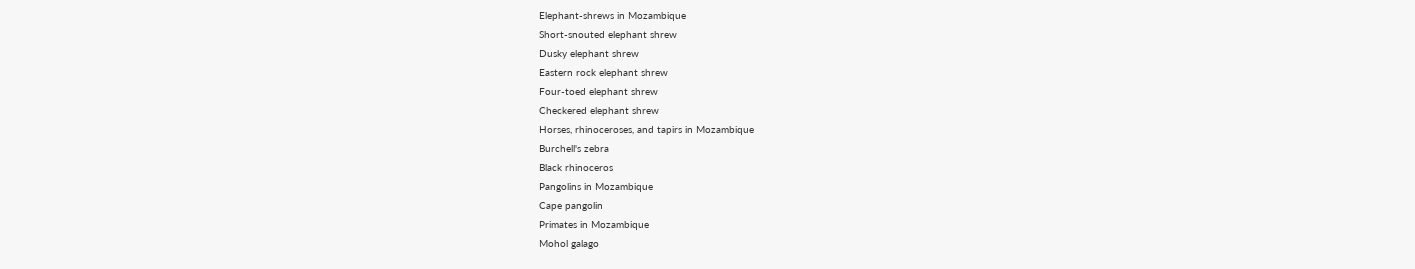Elephant-shrews in Mozambique
Short-snouted elephant shrew
Dusky elephant shrew
Eastern rock elephant shrew
Four-toed elephant shrew
Checkered elephant shrew
Horses, rhinoceroses, and tapirs in Mozambique
Burchell's zebra
Black rhinoceros
Pangolins in Mozambique
Cape pangolin
Primates in Mozambique
Mohol galago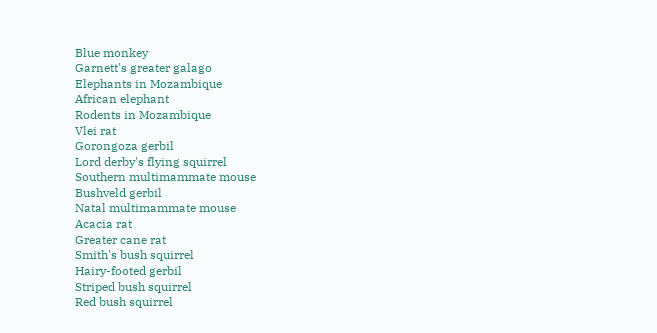Blue monkey
Garnett's greater galago
Elephants in Mozambique
African elephant
Rodents in Mozambique
Vlei rat
Gorongoza gerbil
Lord derby's flying squirrel
Southern multimammate mouse
Bushveld gerbil
Natal multimammate mouse
Acacia rat
Greater cane rat
Smith's bush squirrel
Hairy-footed gerbil
Striped bush squirrel
Red bush squirrel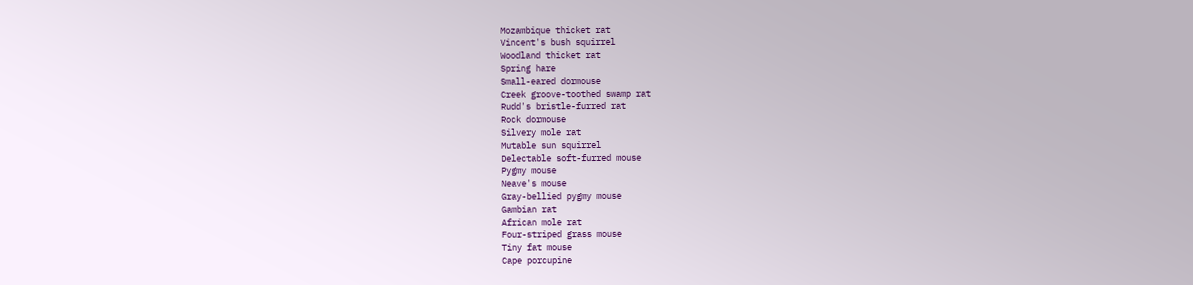Mozambique thicket rat
Vincent's bush squirrel
Woodland thicket rat
Spring hare
Small-eared dormouse
Creek groove-toothed swamp rat
Rudd's bristle-furred rat
Rock dormouse
Silvery mole rat
Mutable sun squirrel
Delectable soft-furred mouse
Pygmy mouse
Neave's mouse
Gray-bellied pygmy mouse
Gambian rat
African mole rat
Four-striped grass mouse
Tiny fat mouse
Cape porcupine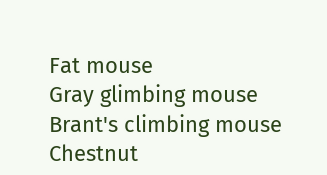Fat mouse
Gray glimbing mouse
Brant's climbing mouse
Chestnut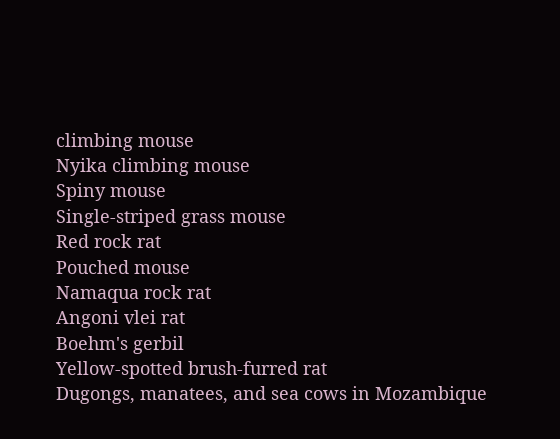climbing mouse
Nyika climbing mouse
Spiny mouse
Single-striped grass mouse
Red rock rat
Pouched mouse
Namaqua rock rat
Angoni vlei rat
Boehm's gerbil
Yellow-spotted brush-furred rat
Dugongs, manatees, and sea cows in Mozambique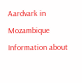Aardvark in Mozambique
Information about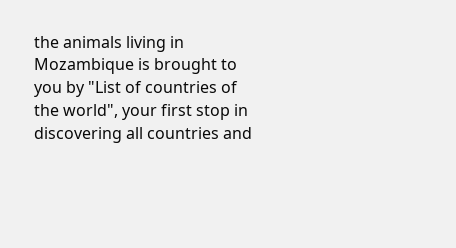the animals living in Mozambique is brought to you by "List of countries of the world", your first stop in discovering all countries and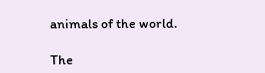animals of the world.

The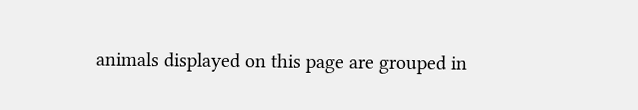animals displayed on this page are grouped in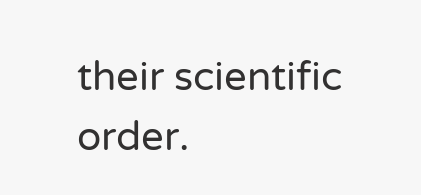their scientific order.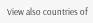View also countries of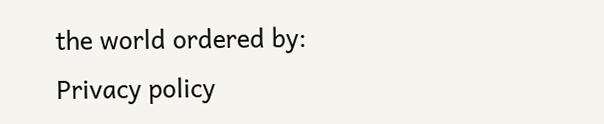the world ordered by:
Privacy policy